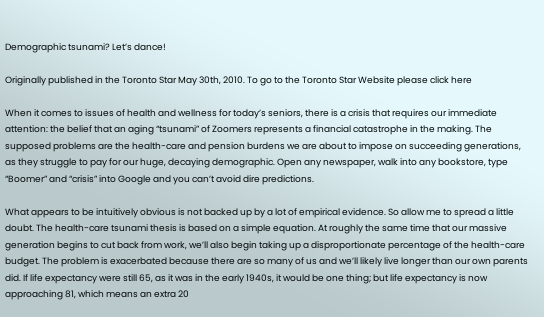Demographic tsunami? Let’s dance!

Originally published in the Toronto Star May 30th, 2010. To go to the Toronto Star Website please click here

When it comes to issues of health and wellness for today’s seniors, there is a crisis that requires our immediate attention: the belief that an aging “tsunami” of Zoomers represents a financial catastrophe in the making. The supposed problems are the health-care and pension burdens we are about to impose on succeeding generations, as they struggle to pay for our huge, decaying demographic. Open any newspaper, walk into any bookstore, type “Boomer” and “crisis” into Google and you can’t avoid dire predictions.

What appears to be intuitively obvious is not backed up by a lot of empirical evidence. So allow me to spread a little doubt. The health-care tsunami thesis is based on a simple equation. At roughly the same time that our massive generation begins to cut back from work, we’ll also begin taking up a disproportionate percentage of the health-care budget. The problem is exacerbated because there are so many of us and we’ll likely live longer than our own parents did. If life expectancy were still 65, as it was in the early 1940s, it would be one thing; but life expectancy is now approaching 81, which means an extra 20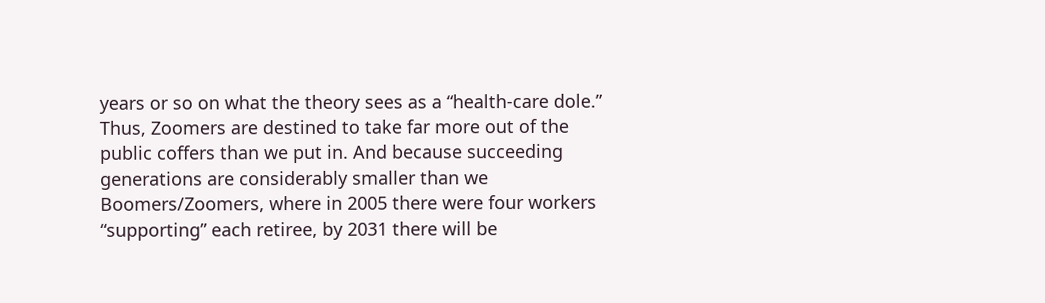years or so on what the theory sees as a “health-care dole.” Thus, Zoomers are destined to take far more out of the public coffers than we put in. And because succeeding generations are considerably smaller than we Boomers/Zoomers, where in 2005 there were four workers “supporting” each retiree, by 2031 there will be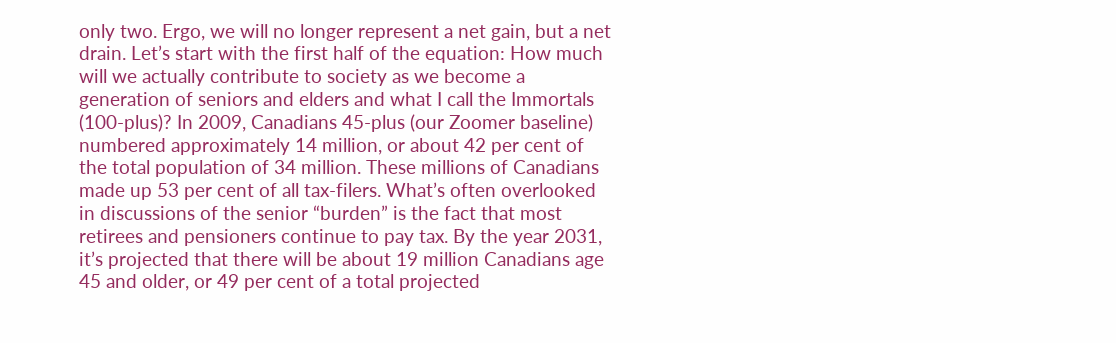only two. Ergo, we will no longer represent a net gain, but a net drain. Let’s start with the first half of the equation: How much will we actually contribute to society as we become a generation of seniors and elders and what I call the Immortals (100-plus)? In 2009, Canadians 45-plus (our Zoomer baseline) numbered approximately 14 million, or about 42 per cent of the total population of 34 million. These millions of Canadians made up 53 per cent of all tax-filers. What’s often overlooked in discussions of the senior “burden” is the fact that most retirees and pensioners continue to pay tax. By the year 2031, it’s projected that there will be about 19 million Canadians age 45 and older, or 49 per cent of a total projected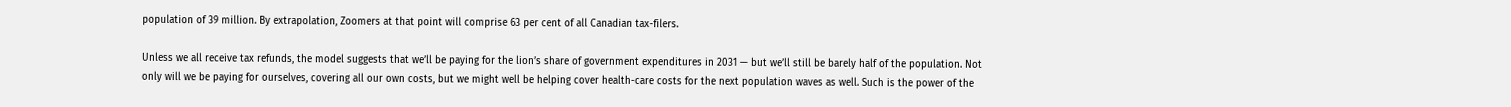population of 39 million. By extrapolation, Zoomers at that point will comprise 63 per cent of all Canadian tax-filers.

Unless we all receive tax refunds, the model suggests that we’ll be paying for the lion’s share of government expenditures in 2031 — but we’ll still be barely half of the population. Not only will we be paying for ourselves, covering all our own costs, but we might well be helping cover health-care costs for the next population waves as well. Such is the power of the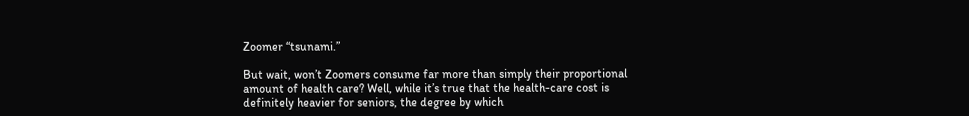Zoomer “tsunami.”

But wait, won’t Zoomers consume far more than simply their proportional amount of health care? Well, while it’s true that the health-care cost is definitely heavier for seniors, the degree by which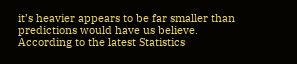it’s heavier appears to be far smaller than predictions would have us believe. According to the latest Statistics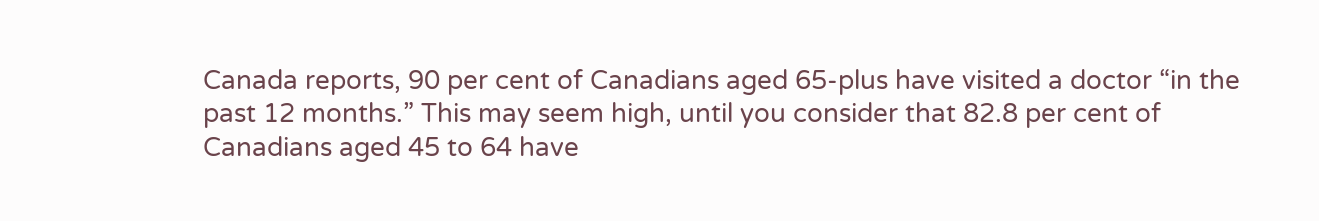Canada reports, 90 per cent of Canadians aged 65-plus have visited a doctor “in the past 12 months.” This may seem high, until you consider that 82.8 per cent of Canadians aged 45 to 64 have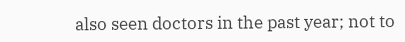also seen doctors in the past year; not to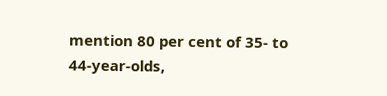mention 80 per cent of 35- to 44-year-olds,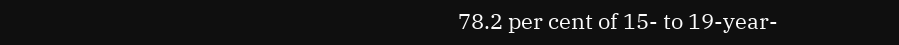78.2 per cent of 15- to 19-year-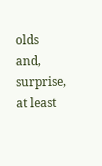olds and, surprise, at least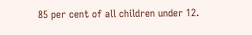85 per cent of all children under 12.